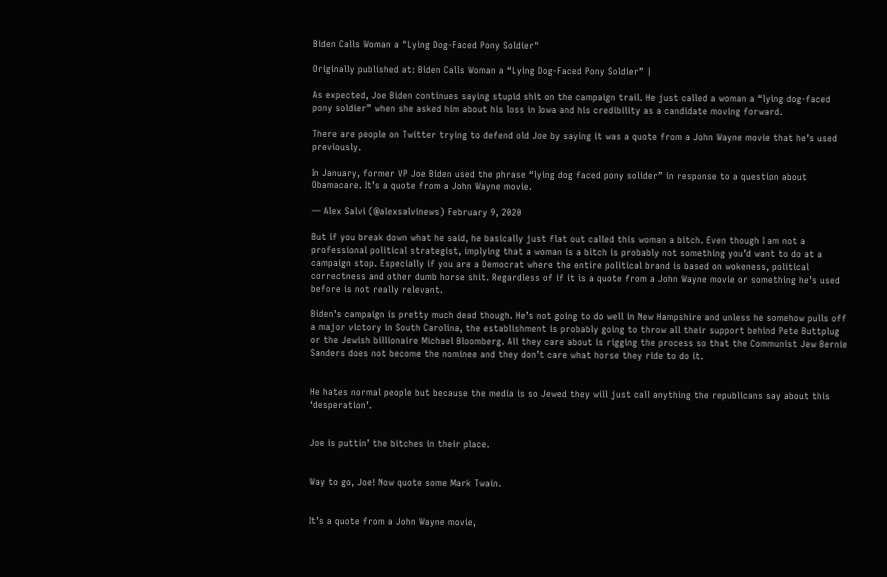Biden Calls Woman a "Lying Dog-Faced Pony Soldier"

Originally published at: Biden Calls Woman a “Lying Dog-Faced Pony Soldier” |

As expected, Joe Biden continues saying stupid shit on the campaign trail. He just called a woman a “lying dog-faced pony soldier” when she asked him about his loss in Iowa and his credibility as a candidate moving forward.

There are people on Twitter trying to defend old Joe by saying it was a quote from a John Wayne movie that he’s used previously.

In January, former VP Joe Biden used the phrase “lying dog faced pony solider” in response to a question about Obamacare. It’s a quote from a John Wayne movie.

— Alex Salvi (@alexsalvinews) February 9, 2020

But if you break down what he said, he basically just flat out called this woman a bitch. Even though I am not a professional political strategist, implying that a woman is a bitch is probably not something you’d want to do at a campaign stop. Especially if you are a Democrat where the entire political brand is based on wokeness, political correctness and other dumb horse shit. Regardless of if it is a quote from a John Wayne movie or something he’s used before is not really relevant.

Biden’s campaign is pretty much dead though. He’s not going to do well in New Hampshire and unless he somehow pulls off a major victory in South Carolina, the establishment is probably going to throw all their support behind Pete Buttplug or the Jewish billionaire Michael Bloomberg. All they care about is rigging the process so that the Communist Jew Bernie Sanders does not become the nominee and they don’t care what horse they ride to do it.


He hates normal people but because the media is so Jewed they will just call anything the republicans say about this ‘desperation’.


Joe is puttin’ the bitches in their place.


Way to go, Joe! Now quote some Mark Twain.


It’s a quote from a John Wayne movie,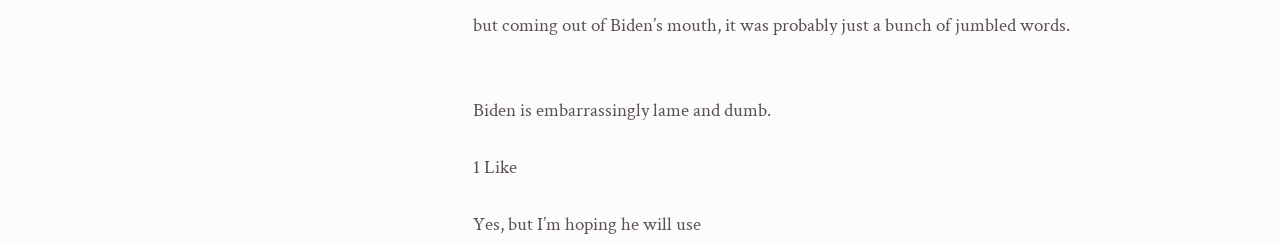but coming out of Biden’s mouth, it was probably just a bunch of jumbled words.


Biden is embarrassingly lame and dumb.

1 Like

Yes, but I’m hoping he will use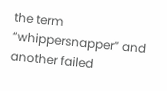the term “whippersnapper” and another failed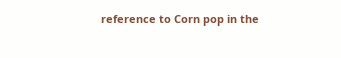reference to Corn pop in the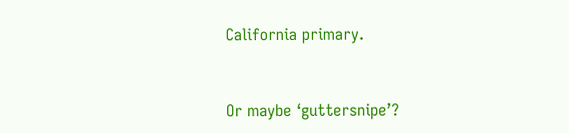California primary.


Or maybe ‘guttersnipe’?